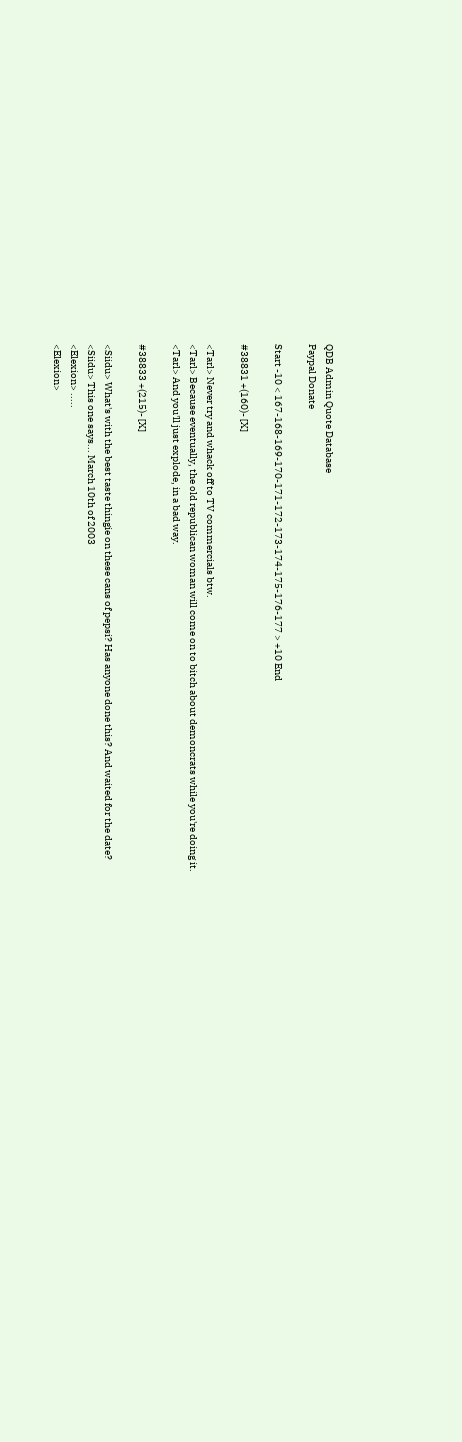QDB Admin Quote Database
Paypal Donate

Start -10 < 167-168-169-170-171-172-173-174-175-176-177 > +10 End

#38831 +(160)- [X]

<Tarl> Never try and whack off to TV commercials btw.
<Tarl> Because eventually, the old republican woman will come on to bitch about demoncrats while you're doing it.
<Tarl> And you'll just explode, in a bad way.

#38833 +(215)- [X]

<Siidu> What's with the best taste thingie on these cans of pepsi? Has anyone done this? And waited for the date?
<Siidu> This one says... March 10th of 2003
<Elexion> .....
<Elexion>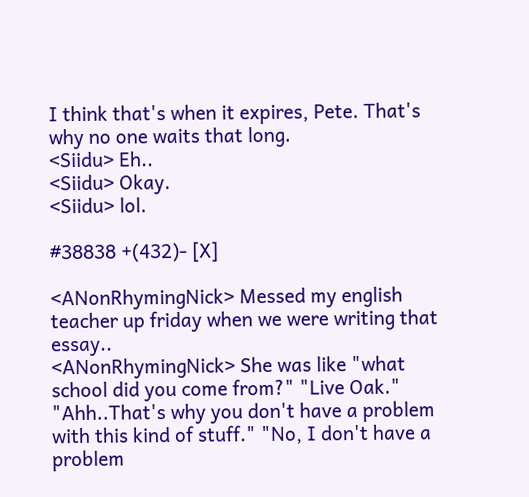I think that's when it expires, Pete. That's why no one waits that long.
<Siidu> Eh..
<Siidu> Okay.
<Siidu> lol.

#38838 +(432)- [X]

<ANonRhymingNick> Messed my english teacher up friday when we were writing that essay..
<ANonRhymingNick> She was like "what school did you come from?" "Live Oak." "Ahh..That's why you don't have a problem with this kind of stuff." "No, I don't have a problem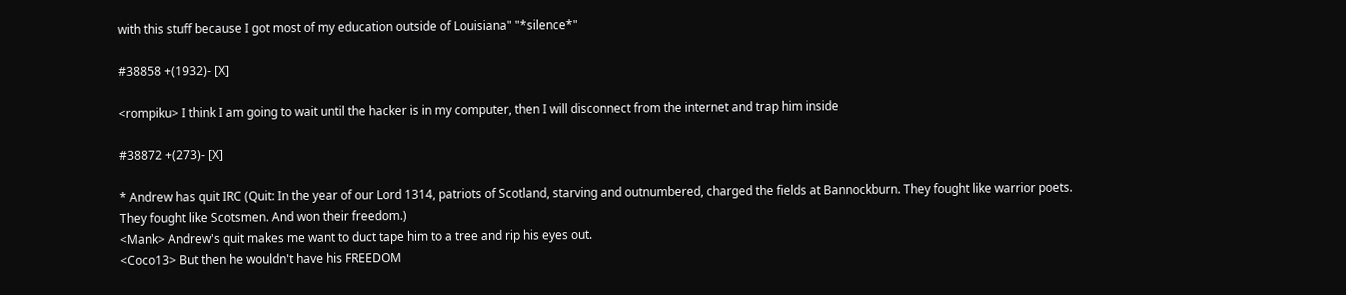with this stuff because I got most of my education outside of Louisiana" "*silence*"

#38858 +(1932)- [X]

<rompiku> I think I am going to wait until the hacker is in my computer, then I will disconnect from the internet and trap him inside

#38872 +(273)- [X]

* Andrew has quit IRC (Quit: In the year of our Lord 1314, patriots of Scotland, starving and outnumbered, charged the fields at Bannockburn. They fought like warrior poets. They fought like Scotsmen. And won their freedom.)
<Mank> Andrew's quit makes me want to duct tape him to a tree and rip his eyes out.
<Coco13> But then he wouldn't have his FREEDOM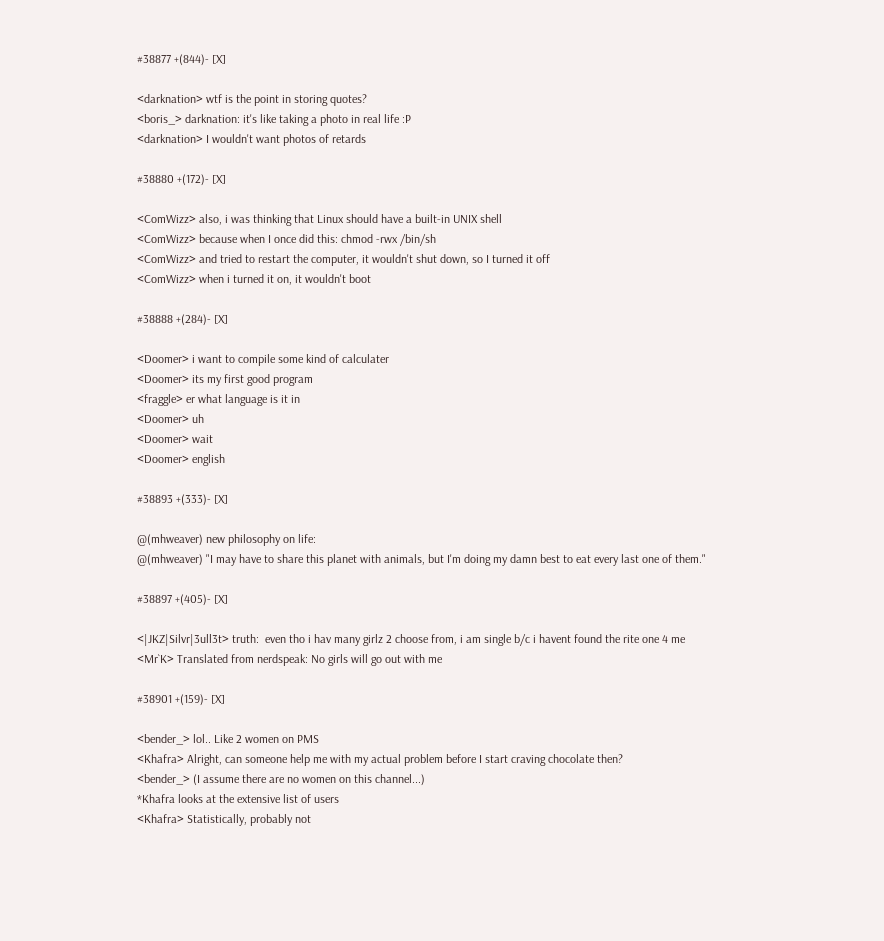#38877 +(844)- [X]

<darknation> wtf is the point in storing quotes?
<boris_> darknation: it's like taking a photo in real life :P
<darknation> I wouldn't want photos of retards

#38880 +(172)- [X]

<ComWizz> also, i was thinking that Linux should have a built-in UNIX shell
<ComWizz> because when I once did this: chmod -rwx /bin/sh
<ComWizz> and tried to restart the computer, it wouldn't shut down, so I turned it off
<ComWizz> when i turned it on, it wouldn't boot

#38888 +(284)- [X]

<Doomer> i want to compile some kind of calculater
<Doomer> its my first good program
<fraggle> er what language is it in
<Doomer> uh
<Doomer> wait
<Doomer> english

#38893 +(333)- [X]

@(mhweaver) new philosophy on life:
@(mhweaver) "I may have to share this planet with animals, but I'm doing my damn best to eat every last one of them."

#38897 +(405)- [X]

<|JKZ|Silvr|3ull3t> truth:  even tho i hav many girlz 2 choose from, i am single b/c i havent found the rite one 4 me
<Mr`K> Translated from nerdspeak: No girls will go out with me

#38901 +(159)- [X]

<bender_> lol.. Like 2 women on PMS
<Khafra> Alright, can someone help me with my actual problem before I start craving chocolate then?
<bender_> (I assume there are no women on this channel...)
*Khafra looks at the extensive list of users
<Khafra> Statistically, probably not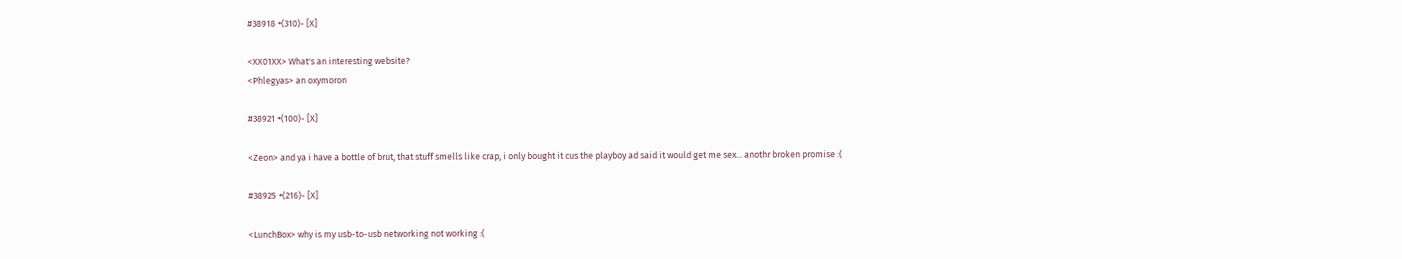#38918 +(310)- [X]

<XX01XX> What's an interesting website?
<Phlegyas> an oxymoron

#38921 +(100)- [X]

<Zeon> and ya i have a bottle of brut, that stuff smells like crap, i only bought it cus the playboy ad said it would get me sex... anothr broken promise :(

#38925 +(216)- [X]

<LunchBox> why is my usb-to-usb networking not working :(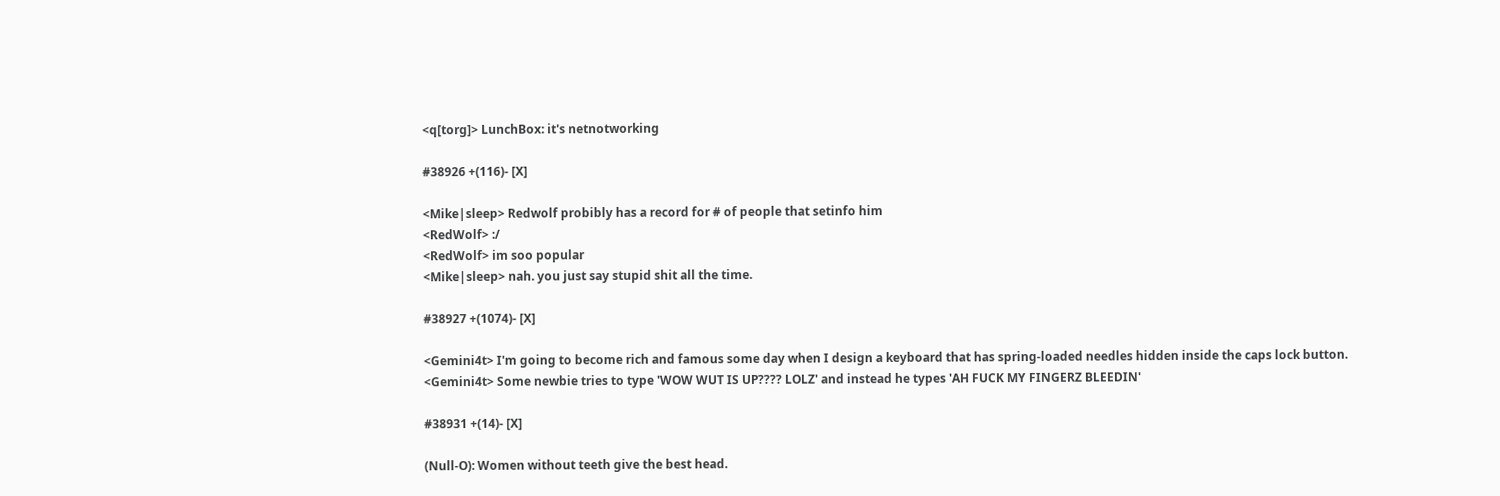<q[torg]> LunchBox: it's netnotworking

#38926 +(116)- [X]

<Mike|sleep> Redwolf probibly has a record for # of people that setinfo him
<RedWolf> :/
<RedWolf> im soo popular
<Mike|sleep> nah. you just say stupid shit all the time.

#38927 +(1074)- [X]

<Gemini4t> I'm going to become rich and famous some day when I design a keyboard that has spring-loaded needles hidden inside the caps lock button.
<Gemini4t> Some newbie tries to type 'WOW WUT IS UP???? LOLZ' and instead he types 'AH FUCK MY FINGERZ BLEEDIN'

#38931 +(14)- [X]

(Null-O): Women without teeth give the best head.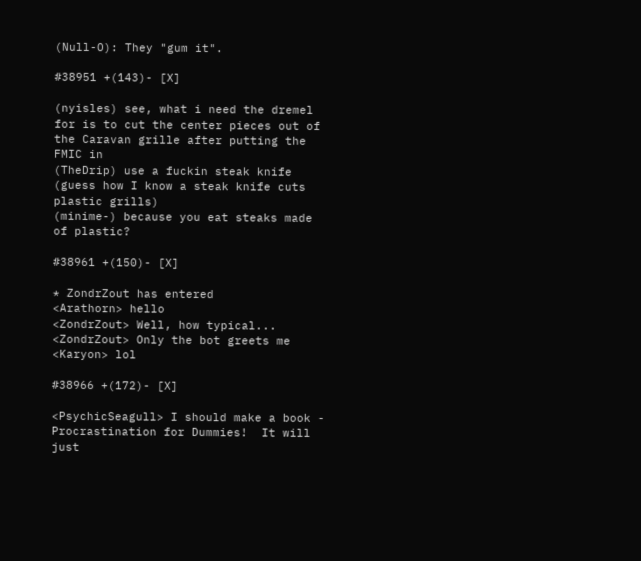(Null-O): They "gum it".

#38951 +(143)- [X]

(nyisles) see, what i need the dremel for is to cut the center pieces out of the Caravan grille after putting the FMIC in
(TheDrip) use a fuckin steak knife (guess how I know a steak knife cuts plastic grills)
(minime-) because you eat steaks made of plastic?

#38961 +(150)- [X]

* ZondrZout has entered
<Arathorn> hello
<ZondrZout> Well, how typical...
<ZondrZout> Only the bot greets me
<Karyon> lol

#38966 +(172)- [X]

<PsychicSeagull> I should make a book - Procrastination for Dummies!  It will just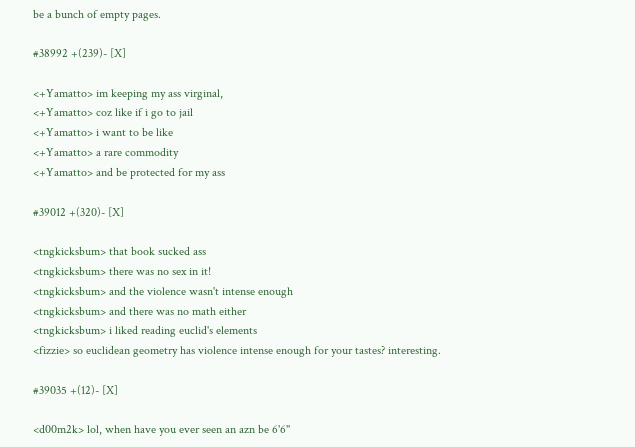be a bunch of empty pages.

#38992 +(239)- [X]

<+Yamatto> im keeping my ass virginal,
<+Yamatto> coz like if i go to jail
<+Yamatto> i want to be like
<+Yamatto> a rare commodity
<+Yamatto> and be protected for my ass

#39012 +(320)- [X]

<tngkicksbum> that book sucked ass
<tngkicksbum> there was no sex in it!
<tngkicksbum> and the violence wasn't intense enough
<tngkicksbum> and there was no math either
<tngkicksbum> i liked reading euclid's elements
<fizzie> so euclidean geometry has violence intense enough for your tastes? interesting.

#39035 +(12)- [X]

<d00m2k> lol, when have you ever seen an azn be 6'6''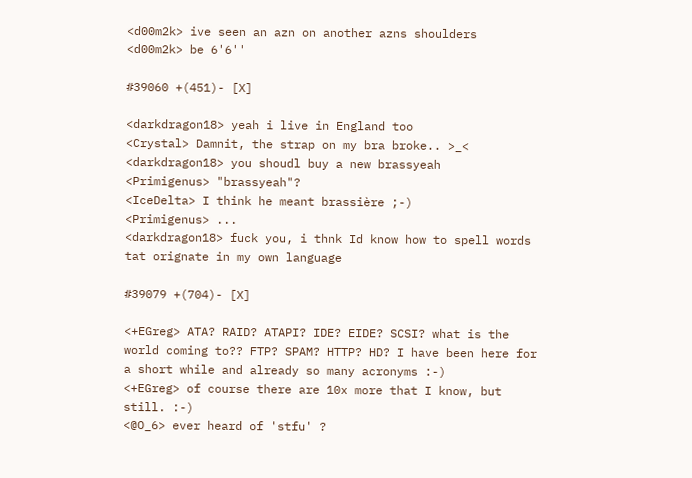<d00m2k> ive seen an azn on another azns shoulders
<d00m2k> be 6'6''

#39060 +(451)- [X]

<darkdragon18> yeah i live in England too
<Crystal> Damnit, the strap on my bra broke.. >_<
<darkdragon18> you shoudl buy a new brassyeah
<Primigenus> "brassyeah"?
<IceDelta> I think he meant brassière ;-)
<Primigenus> ...
<darkdragon18> fuck you, i thnk Id know how to spell words tat orignate in my own language

#39079 +(704)- [X]

<+EGreg> ATA? RAID? ATAPI? IDE? EIDE? SCSI? what is the world coming to?? FTP? SPAM? HTTP? HD? I have been here for a short while and already so many acronyms :-)
<+EGreg> of course there are 10x more that I know, but still. :-)
<@O_6> ever heard of 'stfu' ?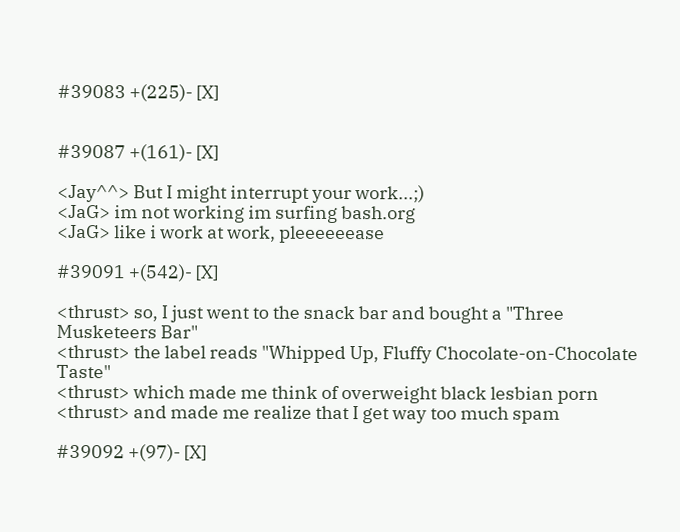#39083 +(225)- [X]


#39087 +(161)- [X]

<Jay^^> But I might interrupt your work...;)
<JaG> im not working im surfing bash.org
<JaG> like i work at work, pleeeeeease

#39091 +(542)- [X]

<thrust> so, I just went to the snack bar and bought a "Three Musketeers Bar"
<thrust> the label reads "Whipped Up, Fluffy Chocolate-on-Chocolate Taste"
<thrust> which made me think of overweight black lesbian porn
<thrust> and made me realize that I get way too much spam

#39092 +(97)- [X]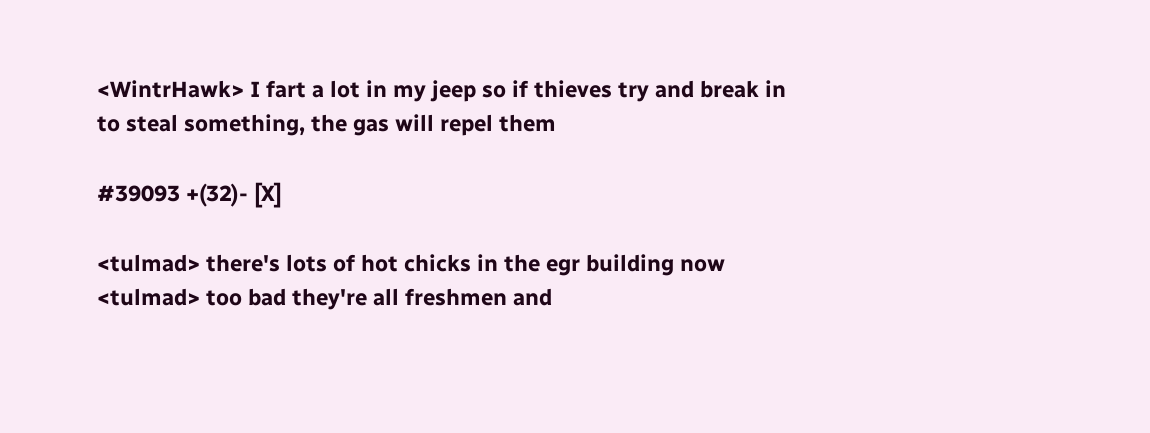<WintrHawk> I fart a lot in my jeep so if thieves try and break in to steal something, the gas will repel them

#39093 +(32)- [X]

<tulmad> there's lots of hot chicks in the egr building now
<tulmad> too bad they're all freshmen and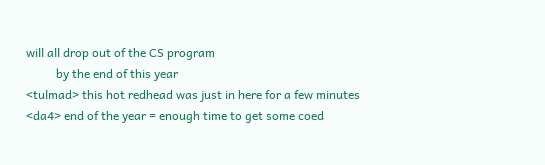will all drop out of the CS program
          by the end of this year
<tulmad> this hot redhead was just in here for a few minutes
<da4> end of the year = enough time to get some coed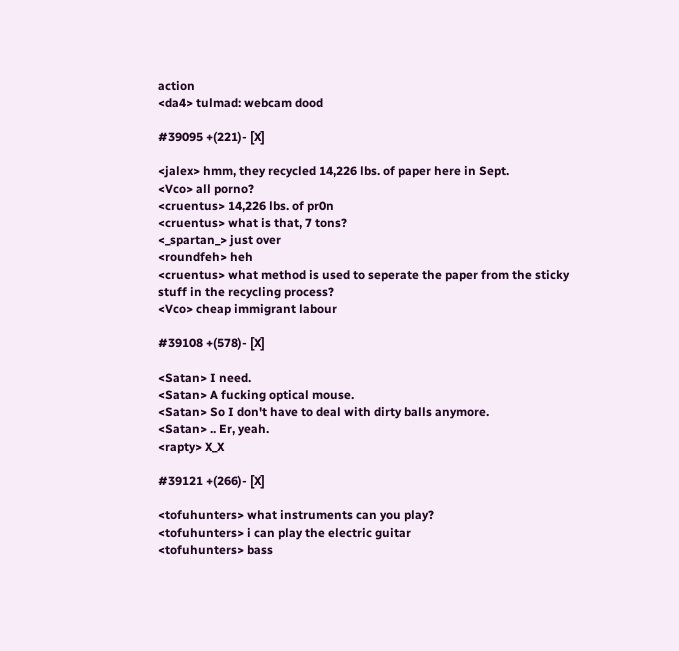action
<da4> tulmad: webcam dood

#39095 +(221)- [X]

<jalex> hmm, they recycled 14,226 lbs. of paper here in Sept.
<Vco> all porno?
<cruentus> 14,226 lbs. of pr0n
<cruentus> what is that, 7 tons?
<_spartan_> just over
<roundfeh> heh
<cruentus> what method is used to seperate the paper from the sticky stuff in the recycling process?
<Vco> cheap immigrant labour

#39108 +(578)- [X]

<Satan> I need.
<Satan> A fucking optical mouse.
<Satan> So I don't have to deal with dirty balls anymore.
<Satan> .. Er, yeah.
<rapty> X_X

#39121 +(266)- [X]

<tofuhunters> what instruments can you play?
<tofuhunters> i can play the electric guitar
<tofuhunters> bass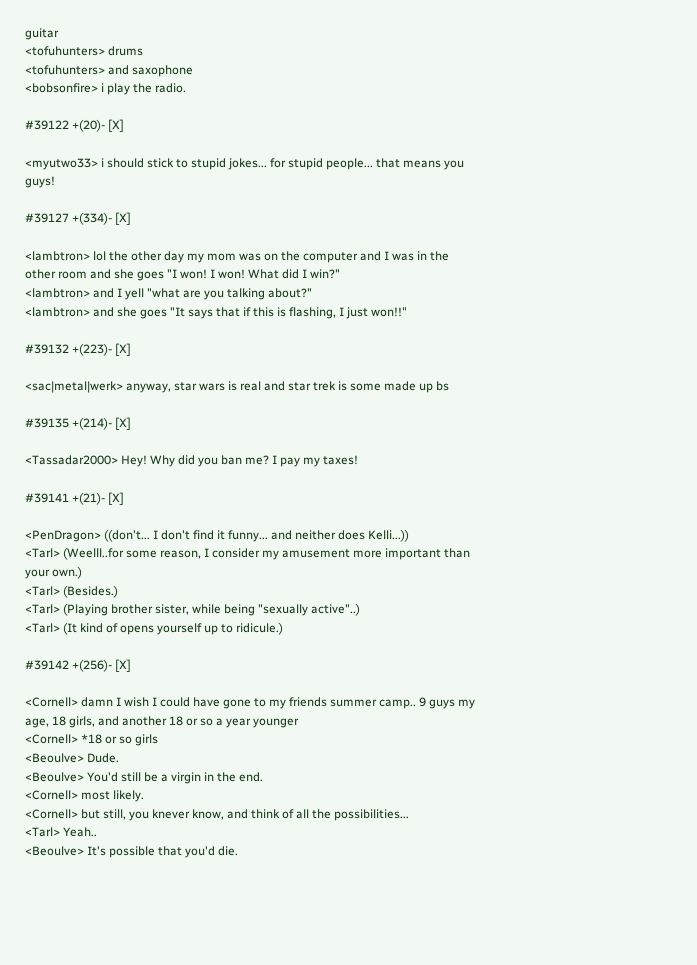guitar
<tofuhunters> drums
<tofuhunters> and saxophone
<bobsonfire> i play the radio.

#39122 +(20)- [X]

<myutwo33> i should stick to stupid jokes... for stupid people... that means you guys!

#39127 +(334)- [X]

<lambtron> lol the other day my mom was on the computer and I was in the other room and she goes "I won! I won! What did I win?"
<lambtron> and I yell "what are you talking about?"
<lambtron> and she goes "It says that if this is flashing, I just won!!"

#39132 +(223)- [X]

<sac|metal|werk> anyway, star wars is real and star trek is some made up bs

#39135 +(214)- [X]

<Tassadar2000> Hey! Why did you ban me? I pay my taxes!

#39141 +(21)- [X]

<PenDragon> ((don't... I don't find it funny... and neither does Kelli...))
<Tarl> (Weelll..for some reason, I consider my amusement more important than your own.)
<Tarl> (Besides.)
<Tarl> (Playing brother sister, while being "sexually active"..)
<Tarl> (It kind of opens yourself up to ridicule.)

#39142 +(256)- [X]

<Cornell> damn I wish I could have gone to my friends summer camp.. 9 guys my age, 18 girls, and another 18 or so a year younger
<Cornell> *18 or so girls
<Beoulve> Dude.
<Beoulve> You'd still be a virgin in the end.
<Cornell> most likely.
<Cornell> but still, you knever know, and think of all the possibilities...
<Tarl> Yeah..
<Beoulve> It's possible that you'd die.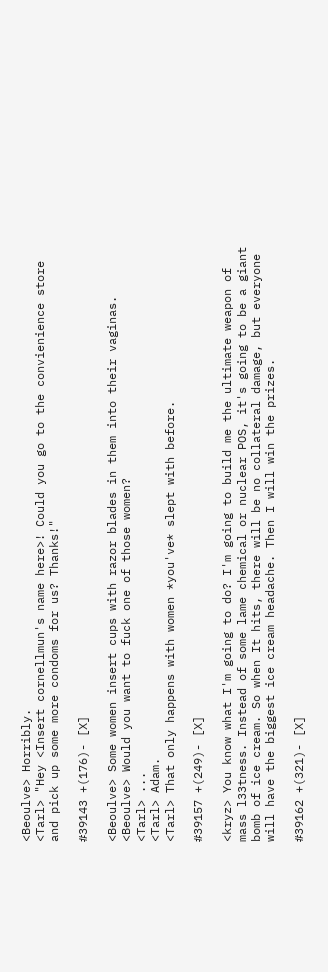<Beoulve> Horribly.
<Tarl> "Hey <Insert cornellmun's name here>! Could you go to the convienience store and pick up some more condoms for us? Thanks!"

#39143 +(176)- [X]

<Beoulve> Some women insert cups with razor blades in them into their vaginas.
<Beoulve> Would you want to fuck one of those women?
<Tarl> ...
<Tarl> Adam.
<Tarl> That only happens with women *you've* slept with before.

#39157 +(249)- [X]

<kryz> You know what I'm going to do? I'm going to build me the ultimate weapon of mass l33tness. Instead of some lame chemical or nuclear POS, it's going to be a giant bomb of ice cream. So when It hits, there will be no collateral damage, but everyone will have the biggest ice cream headache. Then I will win the prizes.

#39162 +(321)- [X]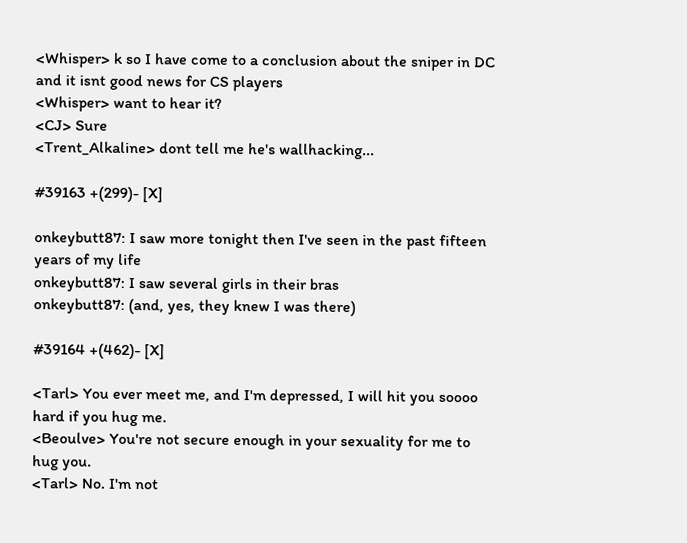<Whisper> k so I have come to a conclusion about the sniper in DC and it isnt good news for CS players
<Whisper> want to hear it?
<CJ> Sure
<Trent_Alkaline> dont tell me he's wallhacking...

#39163 +(299)- [X]

onkeybutt87: I saw more tonight then I've seen in the past fifteen years of my life
onkeybutt87: I saw several girls in their bras
onkeybutt87: (and, yes, they knew I was there)

#39164 +(462)- [X]

<Tarl> You ever meet me, and I'm depressed, I will hit you soooo hard if you hug me.
<Beoulve> You're not secure enough in your sexuality for me to hug you.
<Tarl> No. I'm not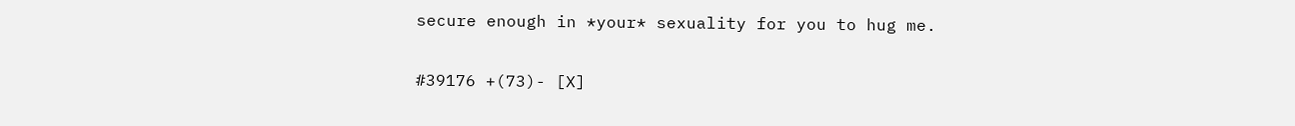secure enough in *your* sexuality for you to hug me.

#39176 +(73)- [X]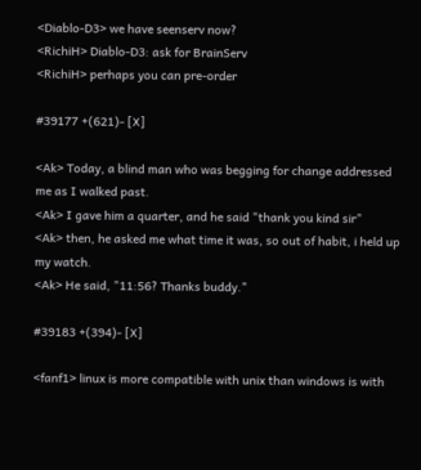<Diablo-D3> we have seenserv now?
<RichiH> Diablo-D3: ask for BrainServ
<RichiH> perhaps you can pre-order

#39177 +(621)- [X]

<Ak> Today, a blind man who was begging for change addressed me as I walked past.
<Ak> I gave him a quarter, and he said "thank you kind sir"
<Ak> then, he asked me what time it was, so out of habit, i held up my watch.
<Ak> He said, "11:56? Thanks buddy."

#39183 +(394)- [X]

<fanf1> linux is more compatible with unix than windows is with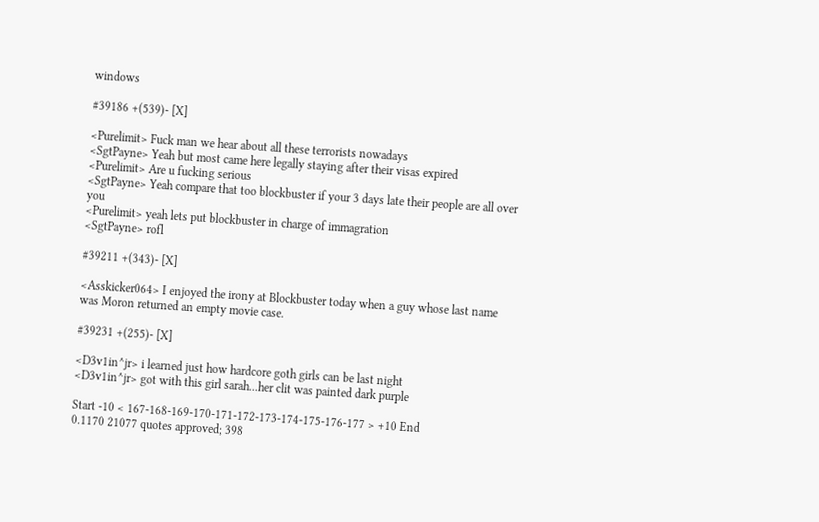windows

#39186 +(539)- [X]

<Purelimit> Fuck man we hear about all these terrorists nowadays
<SgtPayne> Yeah but most came here legally staying after their visas expired
<Purelimit> Are u fucking serious
<SgtPayne> Yeah compare that too blockbuster if your 3 days late their people are all over you
<Purelimit> yeah lets put blockbuster in charge of immagration
<SgtPayne> rofl

#39211 +(343)- [X]

<Asskicker064> I enjoyed the irony at Blockbuster today when a guy whose last name was Moron returned an empty movie case.

#39231 +(255)- [X]

<D3v1in^jr> i learned just how hardcore goth girls can be last night
<D3v1in^jr> got with this girl sarah...her clit was painted dark purple

Start -10 < 167-168-169-170-171-172-173-174-175-176-177 > +10 End
0.1170 21077 quotes approved; 398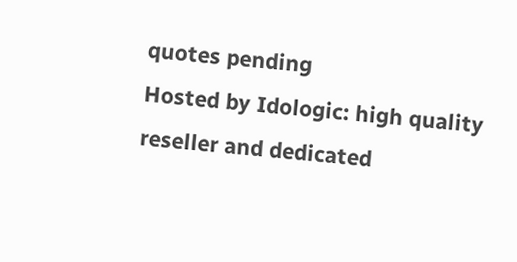quotes pending
Hosted by Idologic: high quality reseller and dedicated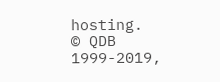hosting.
© QDB 1999-2019,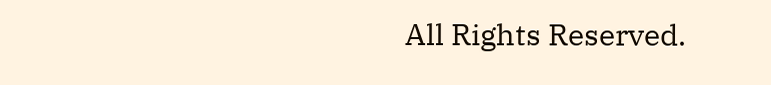All Rights Reserved.